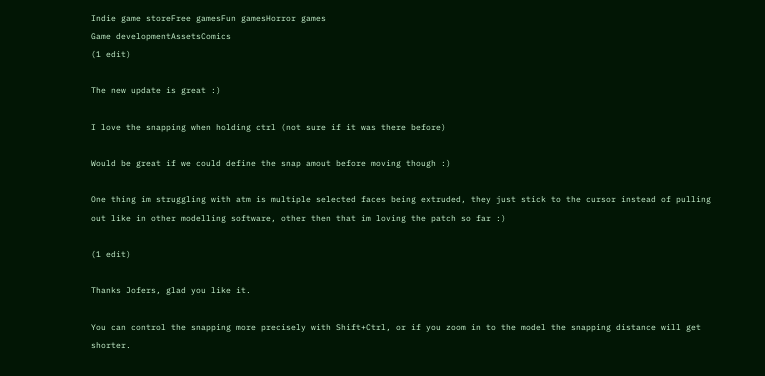Indie game storeFree gamesFun gamesHorror games
Game developmentAssetsComics
(1 edit)

The new update is great :)

I love the snapping when holding ctrl (not sure if it was there before)

Would be great if we could define the snap amout before moving though :)

One thing im struggling with atm is multiple selected faces being extruded, they just stick to the cursor instead of pulling out like in other modelling software, other then that im loving the patch so far :)

(1 edit)

Thanks Jofers, glad you like it.

You can control the snapping more precisely with Shift+Ctrl, or if you zoom in to the model the snapping distance will get shorter.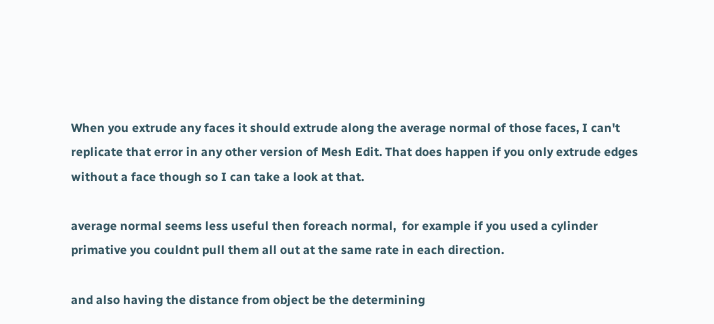When you extrude any faces it should extrude along the average normal of those faces, I can't replicate that error in any other version of Mesh Edit. That does happen if you only extrude edges without a face though so I can take a look at that.

average normal seems less useful then foreach normal,  for example if you used a cylinder primative you couldnt pull them all out at the same rate in each direction.

and also having the distance from object be the determining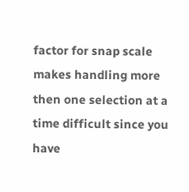factor for snap scale makes handling more then one selection at a time difficult since you have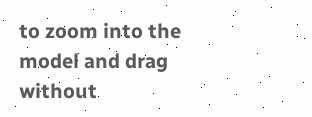to zoom into the model and drag without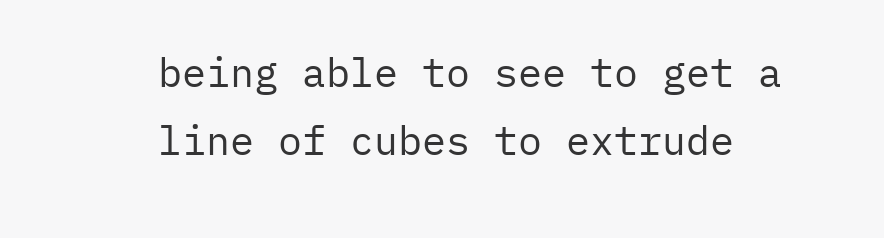being able to see to get a line of cubes to extrude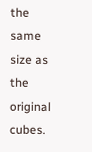the same size as the original cubes.